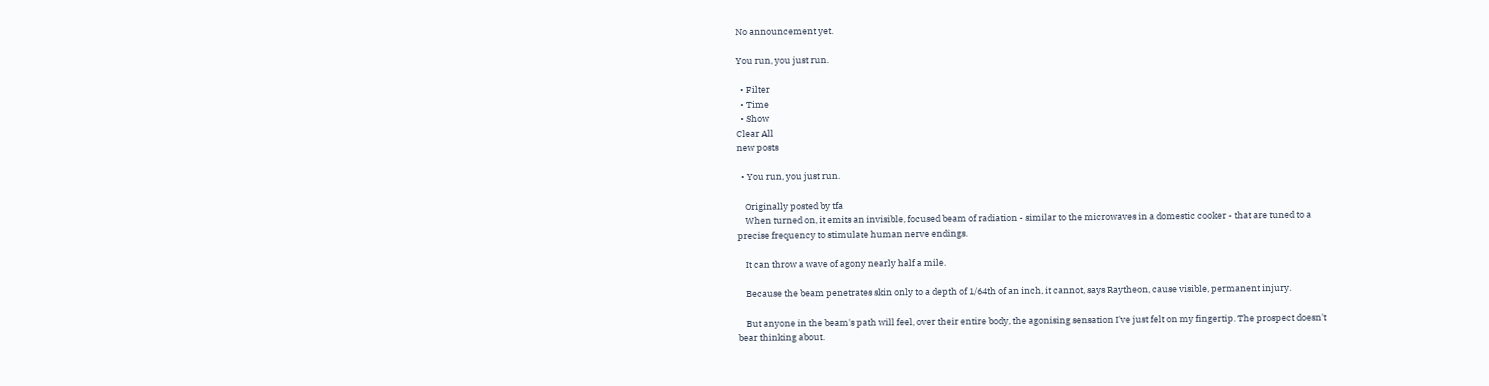No announcement yet.

You run, you just run.

  • Filter
  • Time
  • Show
Clear All
new posts

  • You run, you just run.

    Originally posted by tfa
    When turned on, it emits an invisible, focused beam of radiation - similar to the microwaves in a domestic cooker - that are tuned to a precise frequency to stimulate human nerve endings.

    It can throw a wave of agony nearly half a mile.

    Because the beam penetrates skin only to a depth of 1/64th of an inch, it cannot, says Raytheon, cause visible, permanent injury.

    But anyone in the beam's path will feel, over their entire body, the agonising sensation I've just felt on my fingertip. The prospect doesn't bear thinking about.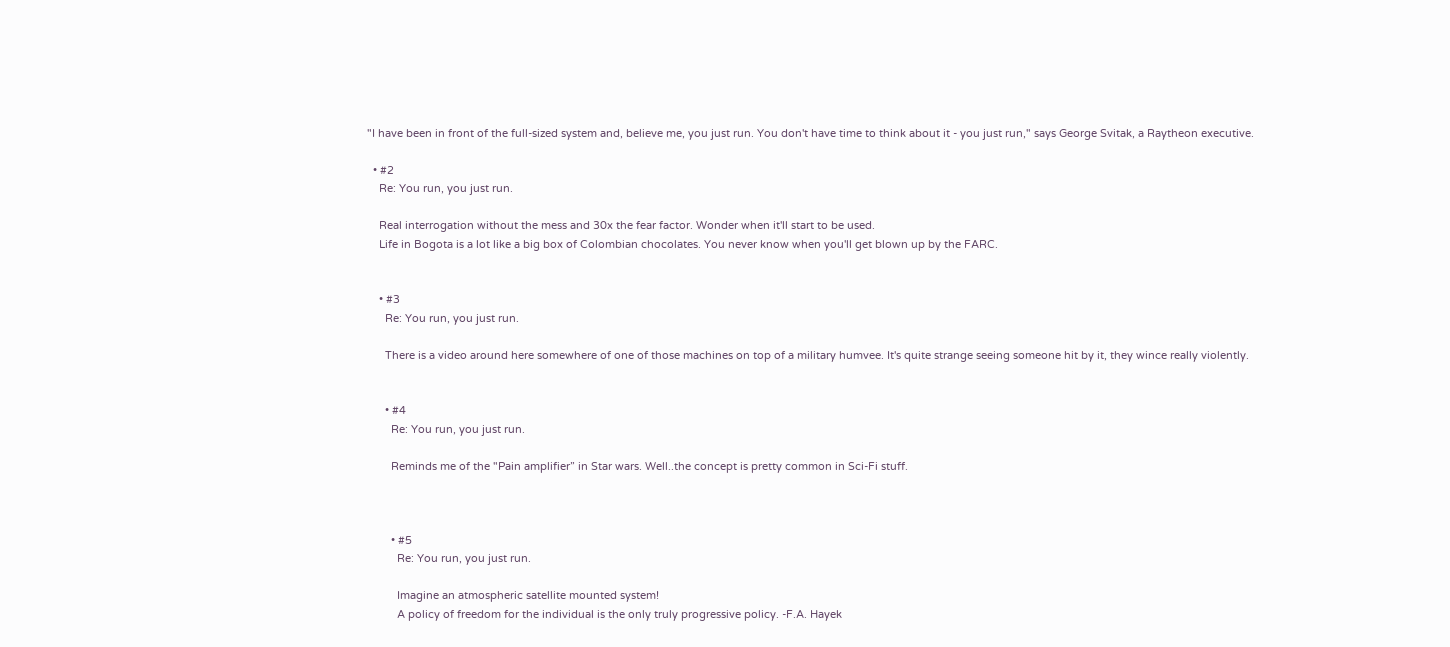"I have been in front of the full-sized system and, believe me, you just run. You don't have time to think about it - you just run," says George Svitak, a Raytheon executive.

  • #2
    Re: You run, you just run.

    Real interrogation without the mess and 30x the fear factor. Wonder when it'll start to be used.
    Life in Bogota is a lot like a big box of Colombian chocolates. You never know when you'll get blown up by the FARC.


    • #3
      Re: You run, you just run.

      There is a video around here somewhere of one of those machines on top of a military humvee. It's quite strange seeing someone hit by it, they wince really violently.


      • #4
        Re: You run, you just run.

        Reminds me of the "Pain amplifier” in Star wars. Well..the concept is pretty common in Sci-Fi stuff.



        • #5
          Re: You run, you just run.

          Imagine an atmospheric satellite mounted system!
          A policy of freedom for the individual is the only truly progressive policy. -F.A. Hayek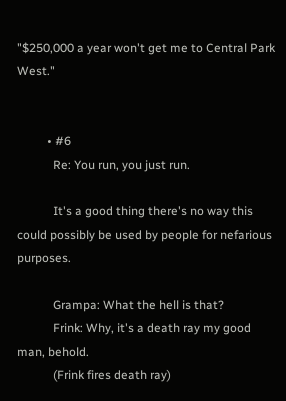"$250,000 a year won't get me to Central Park West."


          • #6
            Re: You run, you just run.

            It's a good thing there's no way this could possibly be used by people for nefarious purposes.

            Grampa: What the hell is that?
            Frink: Why, it's a death ray my good man, behold.
            (Frink fires death ray)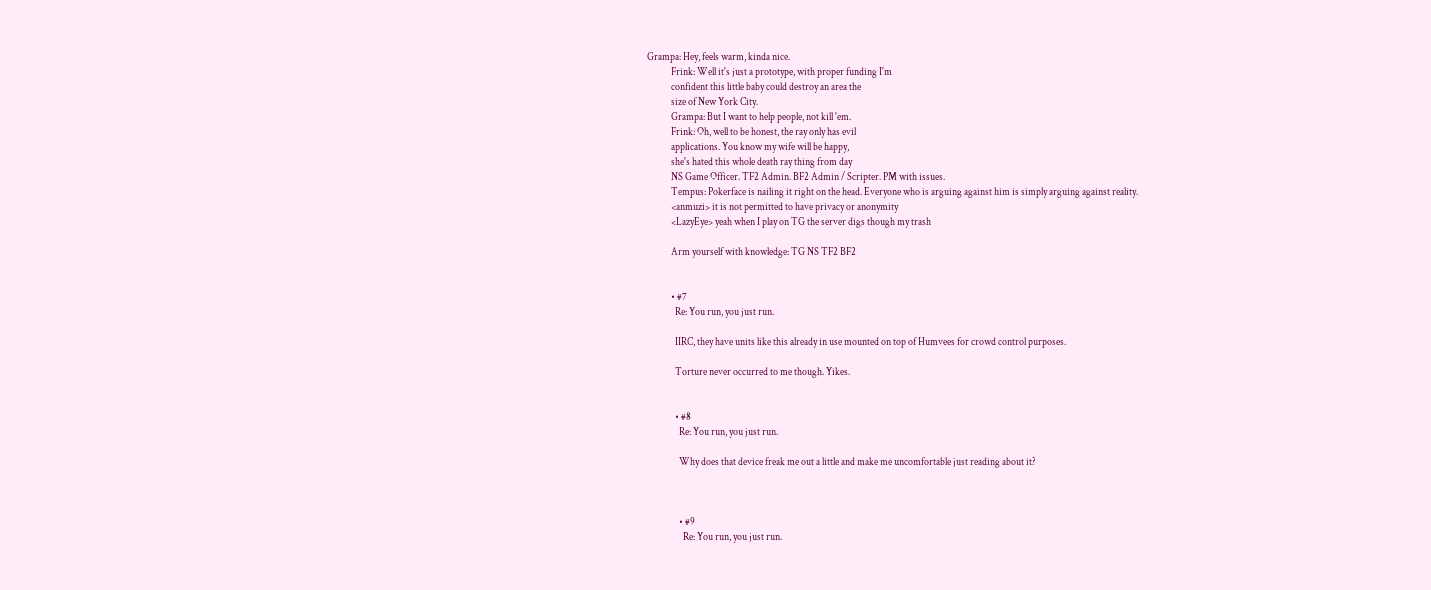Grampa: Hey, feels warm, kinda nice.
            Frink: Well it's just a prototype, with proper funding I'm
            confident this little baby could destroy an area the
            size of New York City.
            Grampa: But I want to help people, not kill 'em.
            Frink: Oh, well to be honest, the ray only has evil
            applications. You know my wife will be happy,
            she's hated this whole death ray thing from day
            NS Game Officer. TF2 Admin. BF2 Admin / Scripter. PM with issues.
            Tempus: Pokerface is nailing it right on the head. Everyone who is arguing against him is simply arguing against reality.
            <anmuzi> it is not permitted to have privacy or anonymity
            <LazyEye> yeah when I play on TG the server digs though my trash

            Arm yourself with knowledge: TG NS TF2 BF2


            • #7
              Re: You run, you just run.

              IIRC, they have units like this already in use mounted on top of Humvees for crowd control purposes.

              Torture never occurred to me though. Yikes.


              • #8
                Re: You run, you just run.

                Why does that device freak me out a little and make me uncomfortable just reading about it?



                • #9
                  Re: You run, you just run.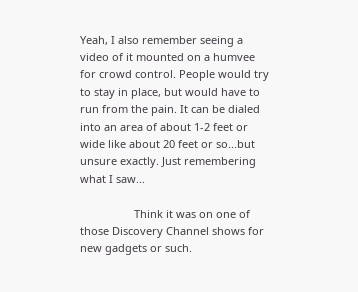Yeah, I also remember seeing a video of it mounted on a humvee for crowd control. People would try to stay in place, but would have to run from the pain. It can be dialed into an area of about 1-2 feet or wide like about 20 feet or so...but unsure exactly. Just remembering what I saw...

                  Think it was on one of those Discovery Channel shows for new gadgets or such.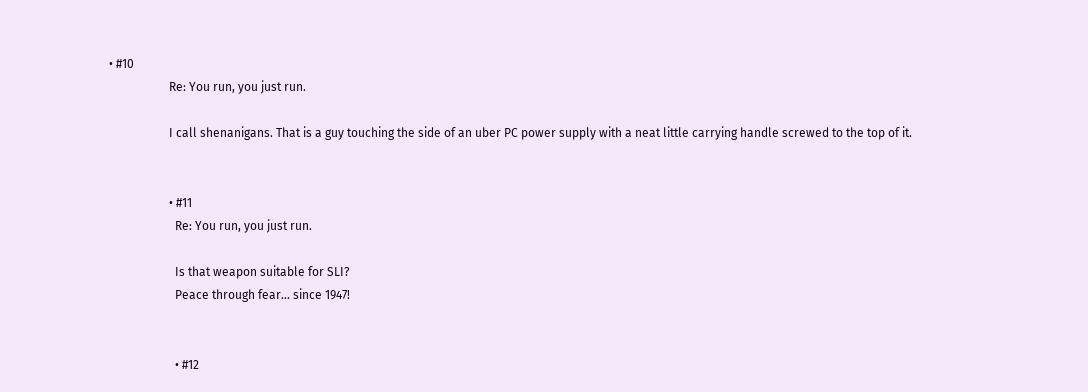• #10
                    Re: You run, you just run.

                    I call shenanigans. That is a guy touching the side of an uber PC power supply with a neat little carrying handle screwed to the top of it.


                    • #11
                      Re: You run, you just run.

                      Is that weapon suitable for SLI?
                      Peace through fear... since 1947!


                      • #12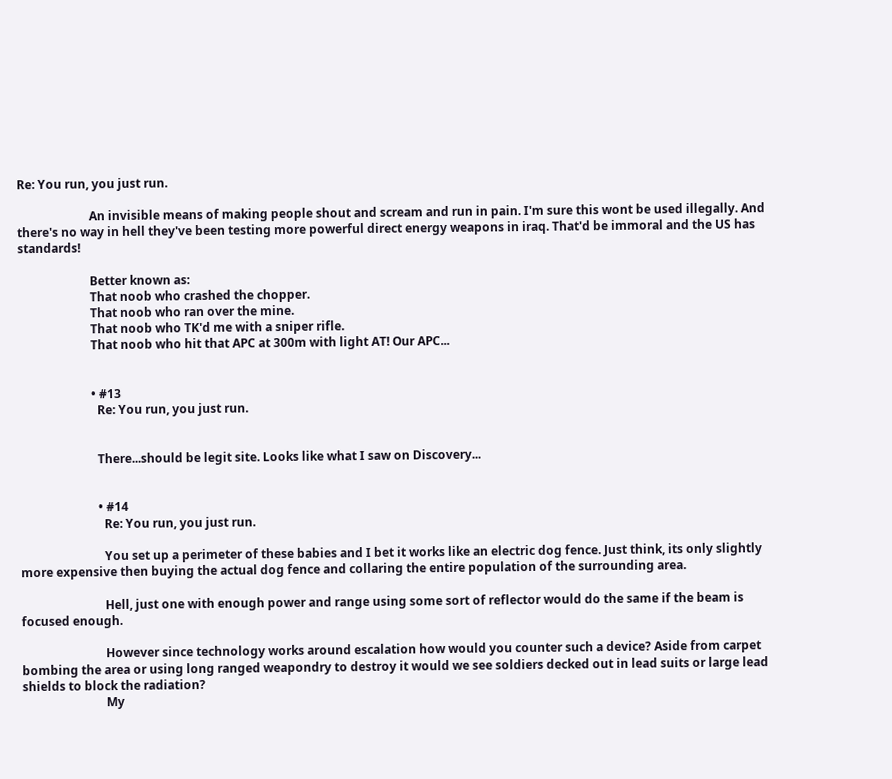Re: You run, you just run.

                        An invisible means of making people shout and scream and run in pain. I'm sure this wont be used illegally. And there's no way in hell they've been testing more powerful direct energy weapons in iraq. That'd be immoral and the US has standards!

                        Better known as:
                        That noob who crashed the chopper.
                        That noob who ran over the mine.
                        That noob who TK'd me with a sniper rifle.
                        That noob who hit that APC at 300m with light AT! Our APC...


                        • #13
                          Re: You run, you just run.


                          There...should be legit site. Looks like what I saw on Discovery...


                          • #14
                            Re: You run, you just run.

                            You set up a perimeter of these babies and I bet it works like an electric dog fence. Just think, its only slightly more expensive then buying the actual dog fence and collaring the entire population of the surrounding area.

                            Hell, just one with enough power and range using some sort of reflector would do the same if the beam is focused enough.

                            However since technology works around escalation how would you counter such a device? Aside from carpet bombing the area or using long ranged weapondry to destroy it would we see soldiers decked out in lead suits or large lead shields to block the radiation?
                            My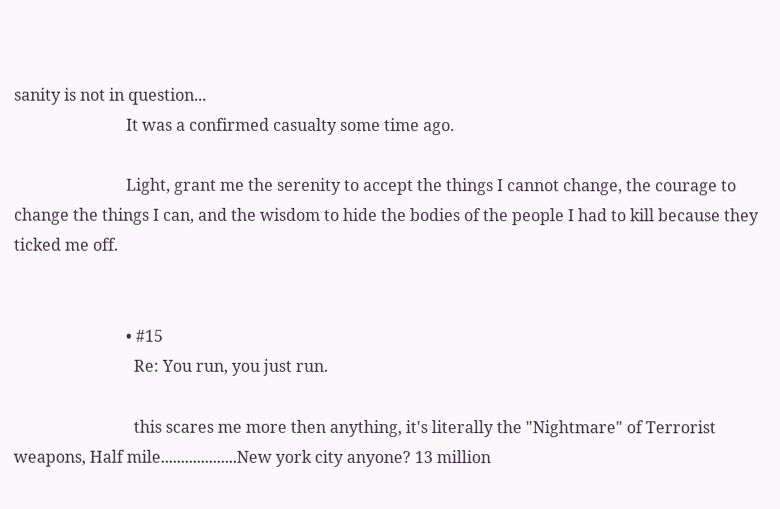sanity is not in question...
                            It was a confirmed casualty some time ago.

                            Light, grant me the serenity to accept the things I cannot change, the courage to change the things I can, and the wisdom to hide the bodies of the people I had to kill because they ticked me off.


                            • #15
                              Re: You run, you just run.

                              this scares me more then anything, it's literally the "Nightmare" of Terrorist weapons, Half mile...................New york city anyone? 13 million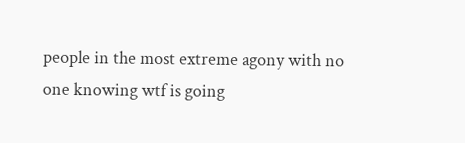people in the most extreme agony with no one knowing wtf is going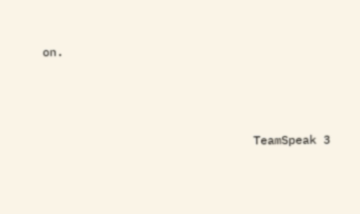on.




                              TeamSpeak 3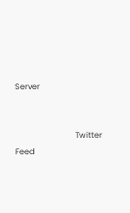Server


                              Twitter Feed